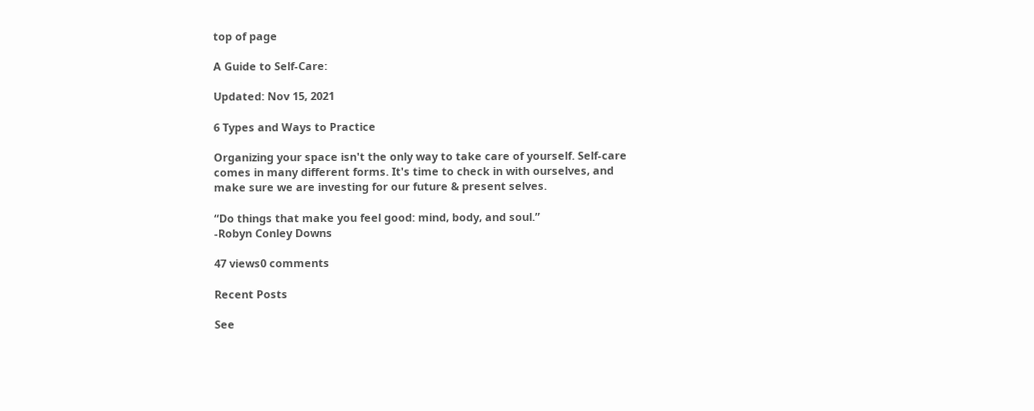top of page

A Guide to Self-Care:

Updated: Nov 15, 2021

6 Types and Ways to Practice

Organizing your space isn't the only way to take care of yourself. Self-care comes in many different forms. It's time to check in with ourselves, and make sure we are investing for our future & present selves.

“Do things that make you feel good: mind, body, and soul.”
-Robyn Conley Downs

47 views0 comments

Recent Posts

See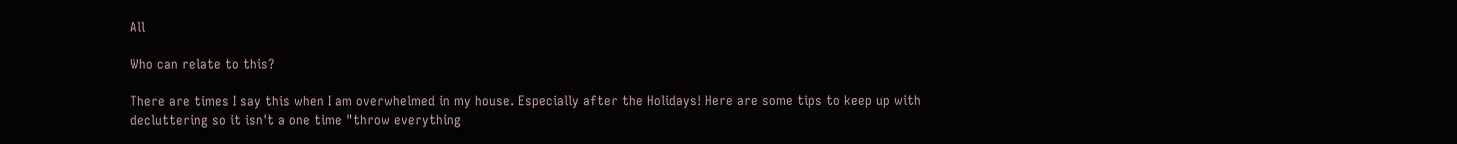All

Who can relate to this?

There are times I say this when I am overwhelmed in my house. Especially after the Holidays! Here are some tips to keep up with decluttering so it isn't a one time "throw everything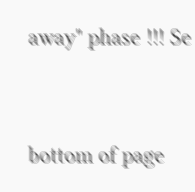away" phase !!! Se


bottom of page